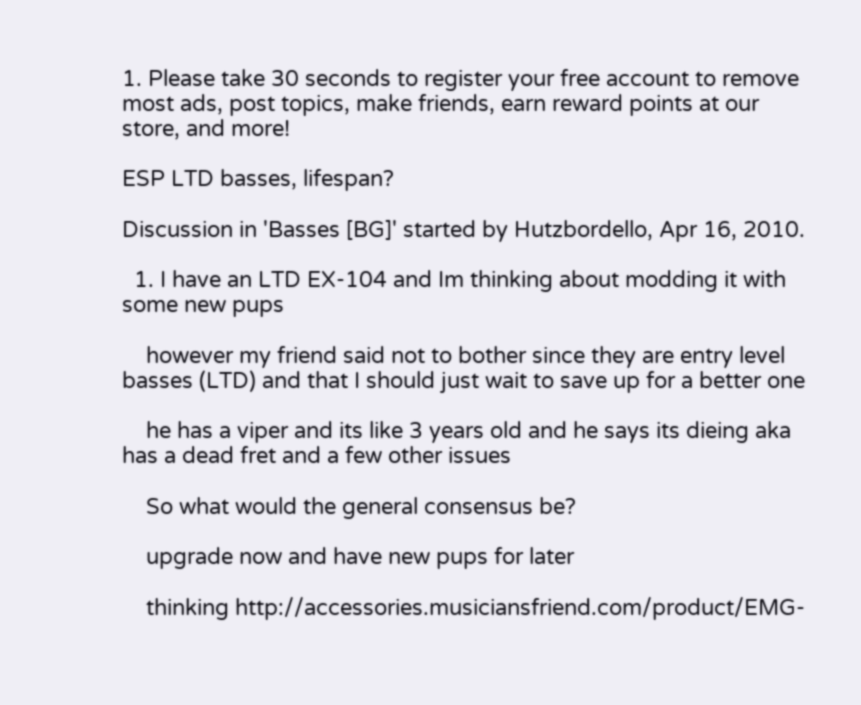1. Please take 30 seconds to register your free account to remove most ads, post topics, make friends, earn reward points at our store, and more!

ESP LTD basses, lifespan?

Discussion in 'Basses [BG]' started by Hutzbordello, Apr 16, 2010.

  1. I have an LTD EX-104 and Im thinking about modding it with some new pups

    however my friend said not to bother since they are entry level basses (LTD) and that I should just wait to save up for a better one

    he has a viper and its like 3 years old and he says its dieing aka has a dead fret and a few other issues

    So what would the general consensus be?

    upgrade now and have new pups for later

    thinking http://accessories.musiciansfriend.com/product/EMG-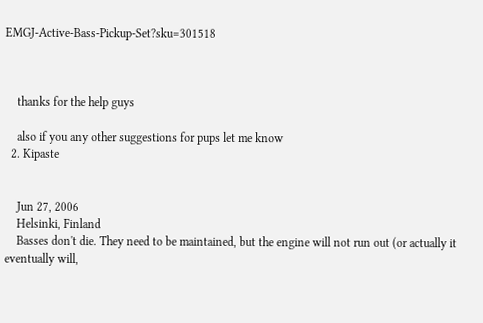EMGJ-Active-Bass-Pickup-Set?sku=301518



    thanks for the help guys

    also if you any other suggestions for pups let me know
  2. Kipaste


    Jun 27, 2006
    Helsinki, Finland
    Basses don't die. They need to be maintained, but the engine will not run out (or actually it eventually will,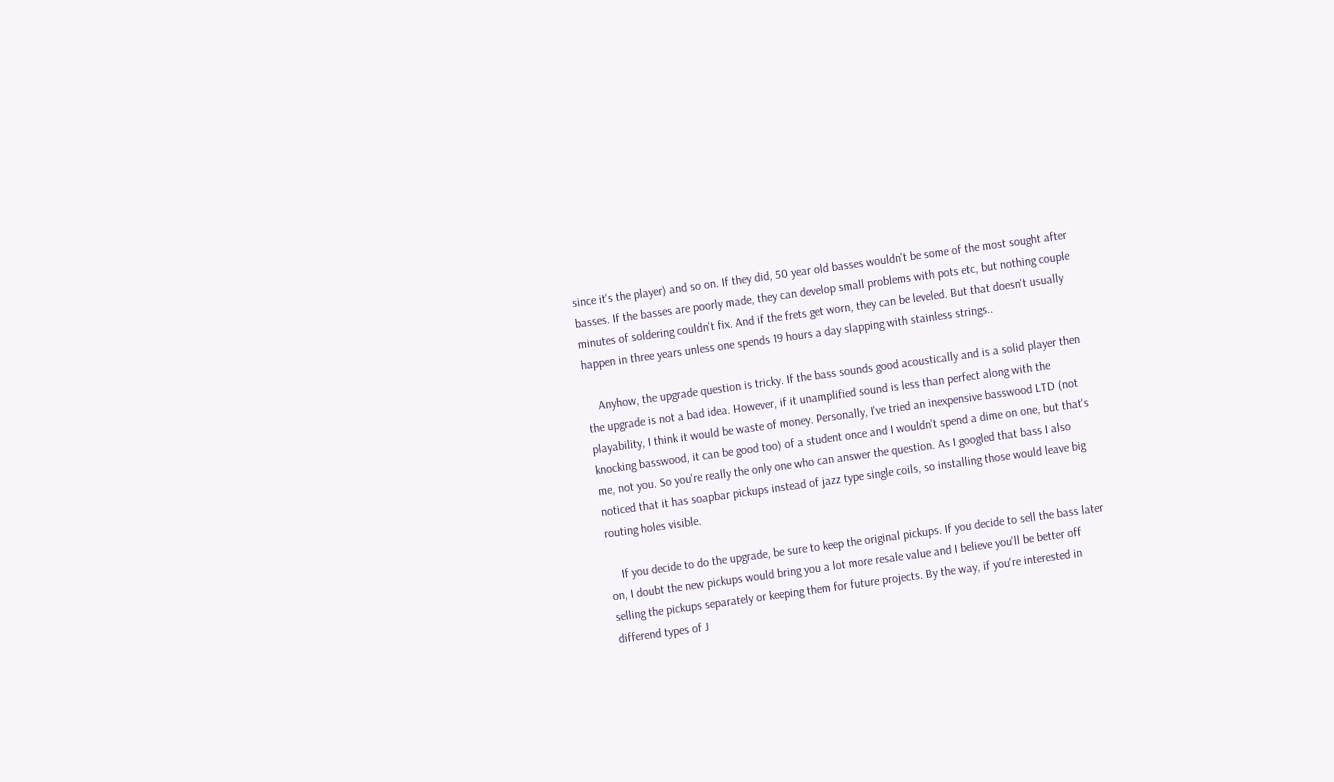since it's the player) and so on. If they did, 50 year old basses wouldn't be some of the most sought after basses. If the basses are poorly made, they can develop small problems with pots etc, but nothing couple minutes of soldering couldn't fix. And if the frets get worn, they can be leveled. But that doesn't usually happen in three years unless one spends 19 hours a day slapping with stainless strings..

    Anyhow, the upgrade question is tricky. If the bass sounds good acoustically and is a solid player then the upgrade is not a bad idea. However, if it unamplified sound is less than perfect along with the playability, I think it would be waste of money. Personally, I've tried an inexpensive basswood LTD (not knocking basswood, it can be good too) of a student once and I wouldn't spend a dime on one, but that's me, not you. So you're really the only one who can answer the question. As I googled that bass I also noticed that it has soapbar pickups instead of jazz type single coils, so installing those would leave big routing holes visible.

    If you decide to do the upgrade, be sure to keep the original pickups. If you decide to sell the bass later on, I doubt the new pickups would bring you a lot more resale value and I believe you'll be better off selling the pickups separately or keeping them for future projects. By the way, if you're interested in differend types of J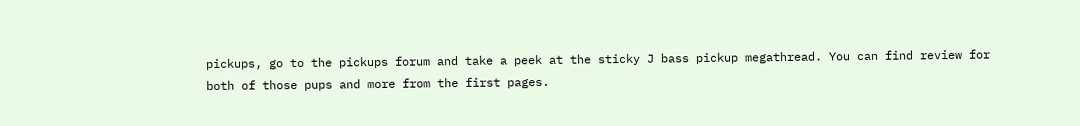pickups, go to the pickups forum and take a peek at the sticky J bass pickup megathread. You can find review for both of those pups and more from the first pages.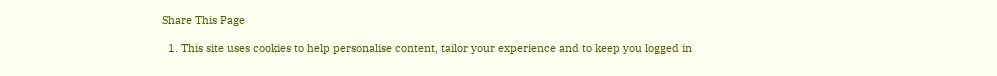Share This Page

  1. This site uses cookies to help personalise content, tailor your experience and to keep you logged in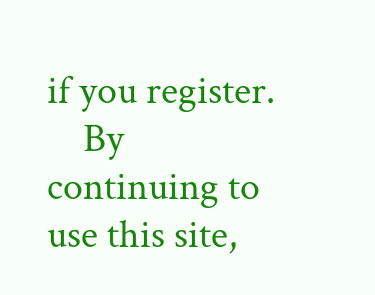if you register.
    By continuing to use this site,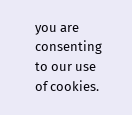you are consenting to our use of cookies.